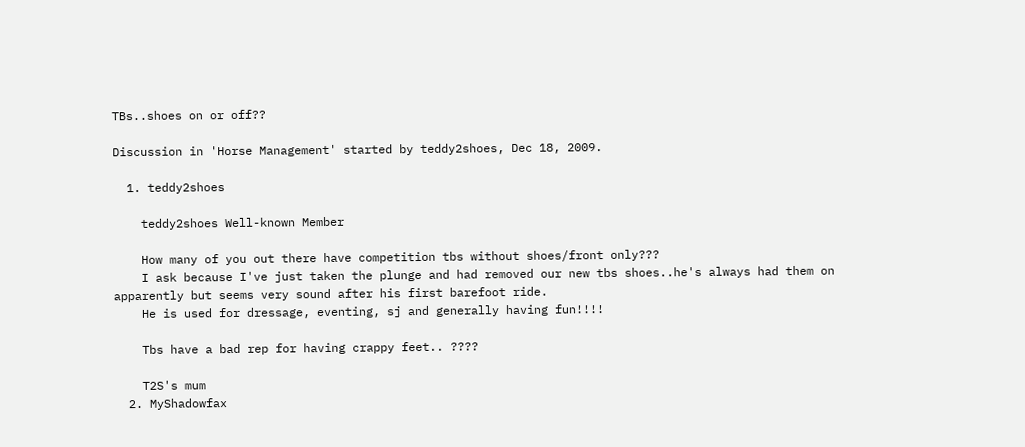TBs..shoes on or off??

Discussion in 'Horse Management' started by teddy2shoes, Dec 18, 2009.

  1. teddy2shoes

    teddy2shoes Well-known Member

    How many of you out there have competition tbs without shoes/front only???
    I ask because I've just taken the plunge and had removed our new tbs shoes..he's always had them on apparently but seems very sound after his first barefoot ride.
    He is used for dressage, eventing, sj and generally having fun!!!!

    Tbs have a bad rep for having crappy feet.. ????

    T2S's mum
  2. MyShadowfax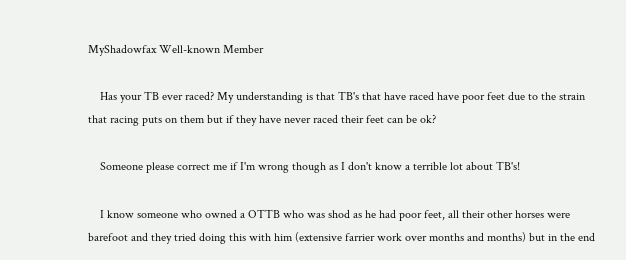MyShadowfax Well-known Member

    Has your TB ever raced? My understanding is that TB's that have raced have poor feet due to the strain that racing puts on them but if they have never raced their feet can be ok?

    Someone please correct me if I'm wrong though as I don't know a terrible lot about TB's!

    I know someone who owned a OTTB who was shod as he had poor feet, all their other horses were barefoot and they tried doing this with him (extensive farrier work over months and months) but in the end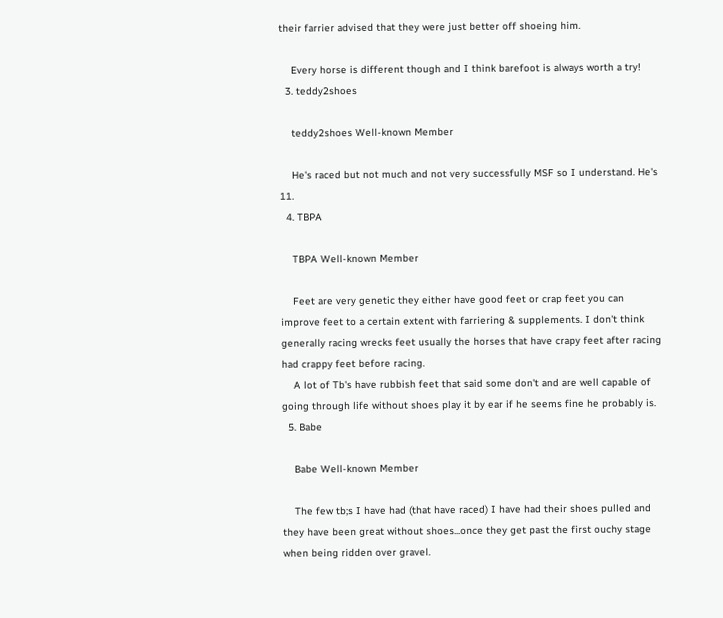their farrier advised that they were just better off shoeing him.

    Every horse is different though and I think barefoot is always worth a try!
  3. teddy2shoes

    teddy2shoes Well-known Member

    He's raced but not much and not very successfully MSF so I understand. He's 11.
  4. TBPA

    TBPA Well-known Member

    Feet are very genetic they either have good feet or crap feet you can improve feet to a certain extent with farriering & supplements. I don't think generally racing wrecks feet usually the horses that have crapy feet after racing had crappy feet before racing.
    A lot of Tb's have rubbish feet that said some don't and are well capable of going through life without shoes play it by ear if he seems fine he probably is.
  5. Babe

    Babe Well-known Member

    The few tb;s I have had (that have raced) I have had their shoes pulled and they have been great without shoes...once they get past the first ouchy stage when being ridden over gravel.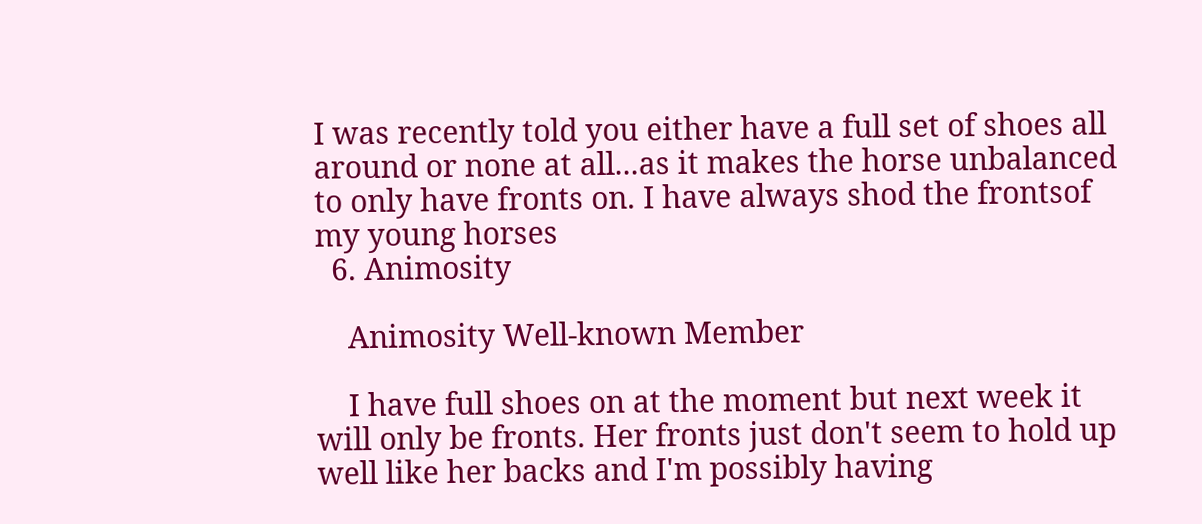I was recently told you either have a full set of shoes all around or none at all...as it makes the horse unbalanced to only have fronts on. I have always shod the frontsof my young horses
  6. Animosity

    Animosity Well-known Member

    I have full shoes on at the moment but next week it will only be fronts. Her fronts just don't seem to hold up well like her backs and I'm possibly having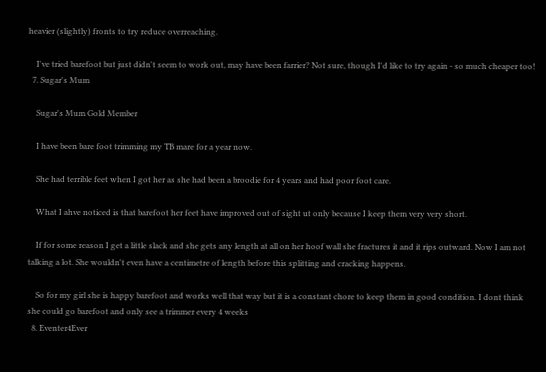heavier (slightly) fronts to try reduce overreaching.

    I've tried barefoot but just didn't seem to work out, may have been farrier? Not sure, though I'd like to try again - so much cheaper too!
  7. Sugar's Mum

    Sugar's Mum Gold Member

    I have been bare foot trimming my TB mare for a year now.

    She had terrible feet when I got her as she had been a broodie for 4 years and had poor foot care.

    What I ahve noticed is that barefoot her feet have improved out of sight ut only because I keep them very very short.

    If for some reason I get a little slack and she gets any length at all on her hoof wall she fractures it and it rips outward. Now I am not talking a lot. She wouldn't even have a centimetre of length before this splitting and cracking happens.

    So for my girl she is happy barefoot and works well that way but it is a constant chore to keep them in good condition. I dont think she could go barefoot and only see a trimmer every 4 weeks
  8. Eventer4Ever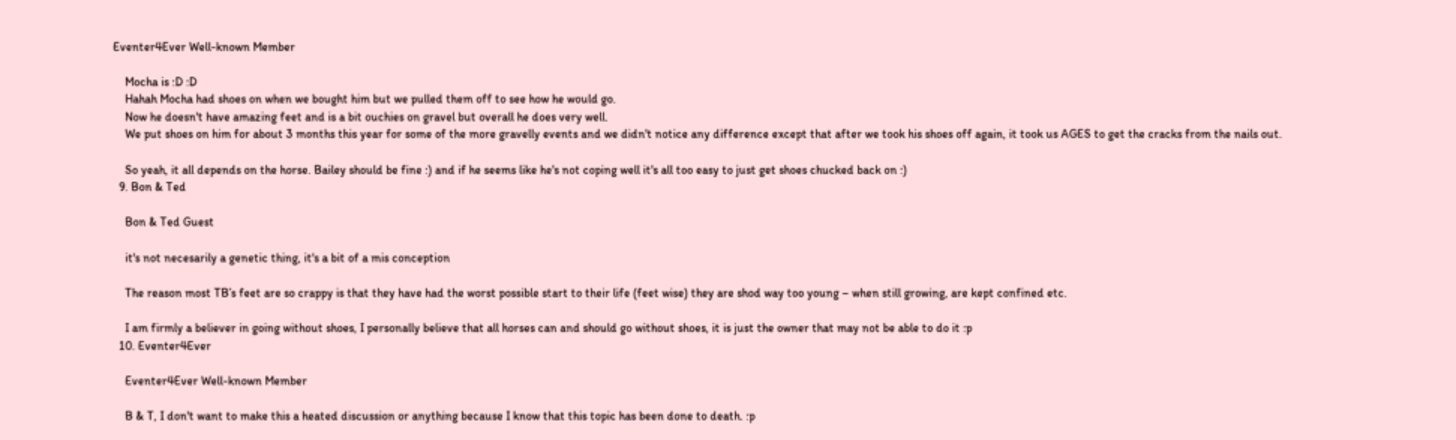Eventer4Ever Well-known Member

    Mocha is :D :D
    Hahah Mocha had shoes on when we bought him but we pulled them off to see how he would go.
    Now he doesn't have amazing feet and is a bit ouchies on gravel but overall he does very well.
    We put shoes on him for about 3 months this year for some of the more gravelly events and we didn't notice any difference except that after we took his shoes off again, it took us AGES to get the cracks from the nails out.

    So yeah, it all depends on the horse. Bailey should be fine :) and if he seems like he's not coping well it's all too easy to just get shoes chucked back on :)
  9. Bon & Ted

    Bon & Ted Guest

    it's not necesarily a genetic thing, it's a bit of a mis conception

    The reason most TB’s feet are so crappy is that they have had the worst possible start to their life (feet wise) they are shod way too young – when still growing, are kept confined etc.

    I am firmly a believer in going without shoes, I personally believe that all horses can and should go without shoes, it is just the owner that may not be able to do it :p
  10. Eventer4Ever

    Eventer4Ever Well-known Member

    B & T, I don't want to make this a heated discussion or anything because I know that this topic has been done to death. :p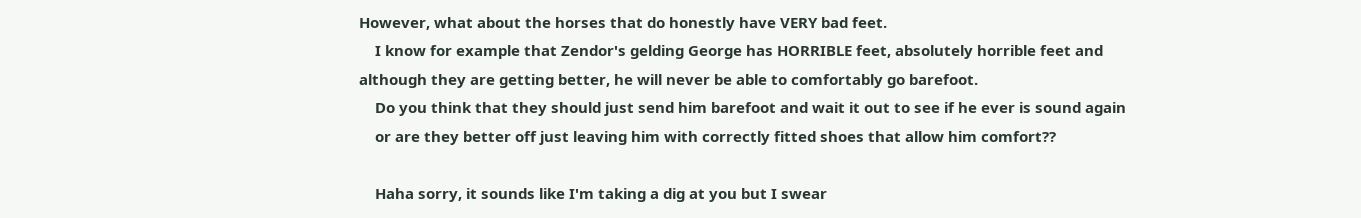However, what about the horses that do honestly have VERY bad feet.
    I know for example that Zendor's gelding George has HORRIBLE feet, absolutely horrible feet and although they are getting better, he will never be able to comfortably go barefoot.
    Do you think that they should just send him barefoot and wait it out to see if he ever is sound again
    or are they better off just leaving him with correctly fitted shoes that allow him comfort??

    Haha sorry, it sounds like I'm taking a dig at you but I swear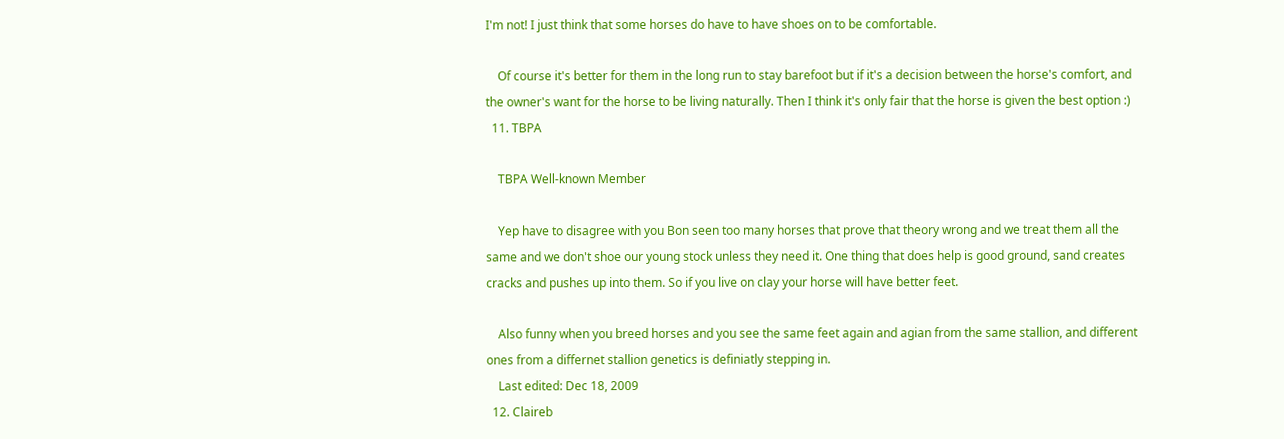I'm not! I just think that some horses do have to have shoes on to be comfortable.

    Of course it's better for them in the long run to stay barefoot but if it's a decision between the horse's comfort, and the owner's want for the horse to be living naturally. Then I think it's only fair that the horse is given the best option :)
  11. TBPA

    TBPA Well-known Member

    Yep have to disagree with you Bon seen too many horses that prove that theory wrong and we treat them all the same and we don't shoe our young stock unless they need it. One thing that does help is good ground, sand creates cracks and pushes up into them. So if you live on clay your horse will have better feet.

    Also funny when you breed horses and you see the same feet again and agian from the same stallion, and different ones from a differnet stallion genetics is definiatly stepping in.
    Last edited: Dec 18, 2009
  12. Claireb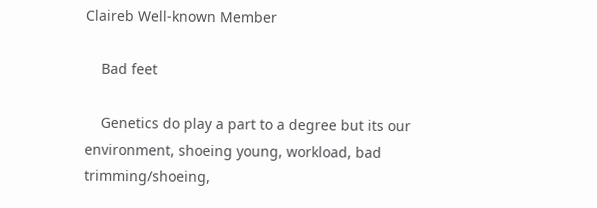Claireb Well-known Member

    Bad feet

    Genetics do play a part to a degree but its our environment, shoeing young, workload, bad trimming/shoeing,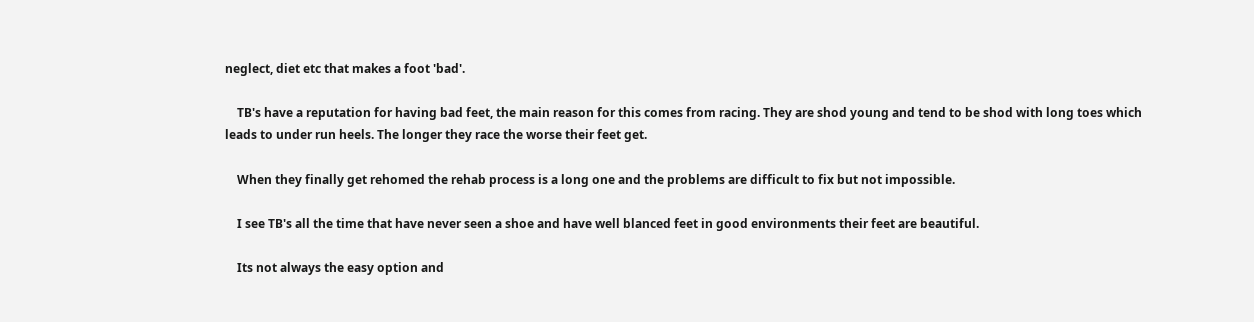neglect, diet etc that makes a foot 'bad'.

    TB's have a reputation for having bad feet, the main reason for this comes from racing. They are shod young and tend to be shod with long toes which leads to under run heels. The longer they race the worse their feet get.

    When they finally get rehomed the rehab process is a long one and the problems are difficult to fix but not impossible.

    I see TB's all the time that have never seen a shoe and have well blanced feet in good environments their feet are beautiful.

    Its not always the easy option and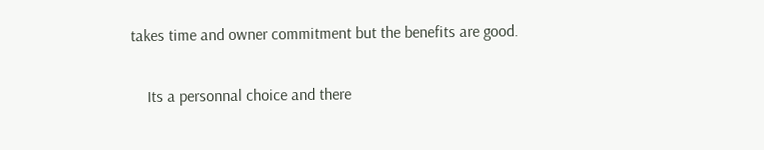takes time and owner commitment but the benefits are good.

    Its a personnal choice and there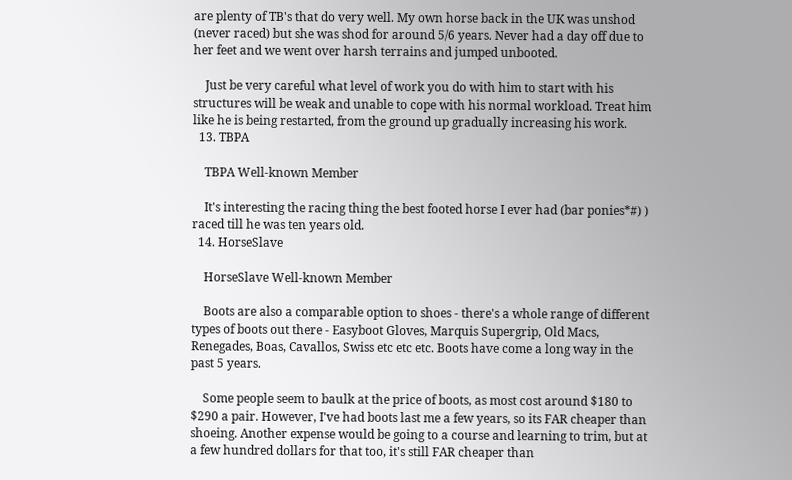are plenty of TB's that do very well. My own horse back in the UK was unshod (never raced) but she was shod for around 5/6 years. Never had a day off due to her feet and we went over harsh terrains and jumped unbooted.

    Just be very careful what level of work you do with him to start with his structures will be weak and unable to cope with his normal workload. Treat him like he is being restarted, from the ground up gradually increasing his work.
  13. TBPA

    TBPA Well-known Member

    It's interesting the racing thing the best footed horse I ever had (bar ponies*#) ) raced till he was ten years old.
  14. HorseSlave

    HorseSlave Well-known Member

    Boots are also a comparable option to shoes - there's a whole range of different types of boots out there - Easyboot Gloves, Marquis Supergrip, Old Macs, Renegades, Boas, Cavallos, Swiss etc etc etc. Boots have come a long way in the past 5 years.

    Some people seem to baulk at the price of boots, as most cost around $180 to $290 a pair. However, I've had boots last me a few years, so its FAR cheaper than shoeing. Another expense would be going to a course and learning to trim, but at a few hundred dollars for that too, it's still FAR cheaper than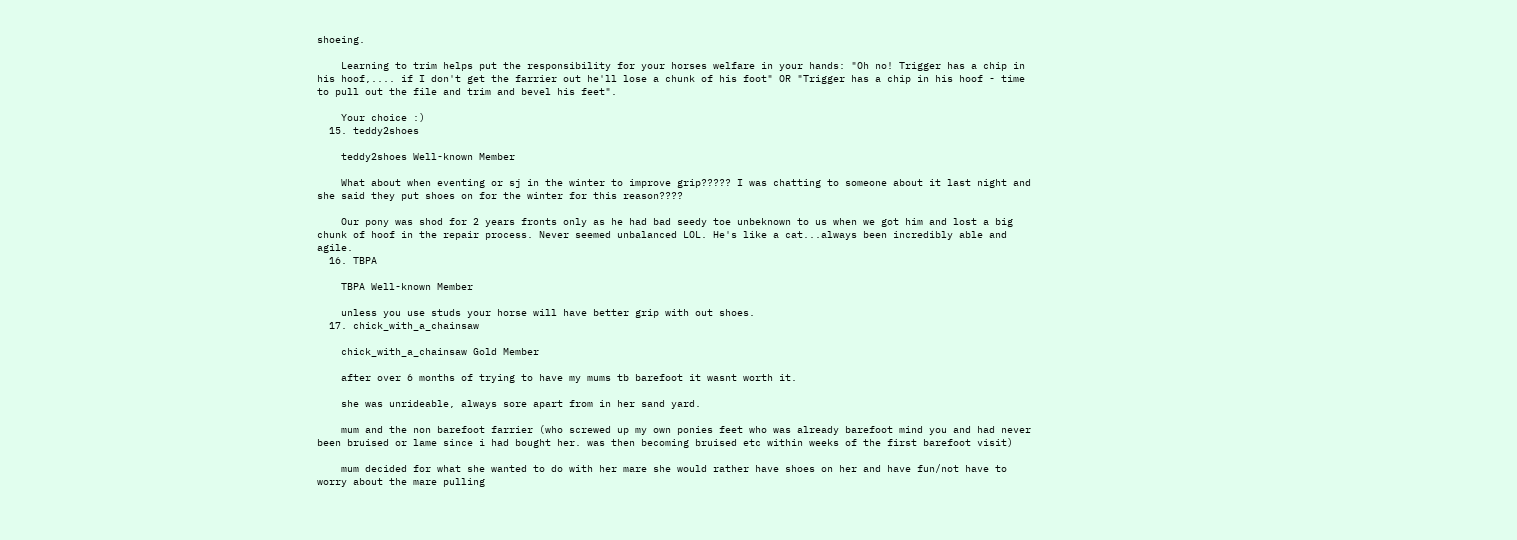shoeing.

    Learning to trim helps put the responsibility for your horses welfare in your hands: "Oh no! Trigger has a chip in his hoof,.... if I don't get the farrier out he'll lose a chunk of his foot" OR "Trigger has a chip in his hoof - time to pull out the file and trim and bevel his feet".

    Your choice :)
  15. teddy2shoes

    teddy2shoes Well-known Member

    What about when eventing or sj in the winter to improve grip????? I was chatting to someone about it last night and she said they put shoes on for the winter for this reason????

    Our pony was shod for 2 years fronts only as he had bad seedy toe unbeknown to us when we got him and lost a big chunk of hoof in the repair process. Never seemed unbalanced LOL. He's like a cat...always been incredibly able and agile.
  16. TBPA

    TBPA Well-known Member

    unless you use studs your horse will have better grip with out shoes.
  17. chick_with_a_chainsaw

    chick_with_a_chainsaw Gold Member

    after over 6 months of trying to have my mums tb barefoot it wasnt worth it.

    she was unrideable, always sore apart from in her sand yard.

    mum and the non barefoot farrier (who screwed up my own ponies feet who was already barefoot mind you and had never been bruised or lame since i had bought her. was then becoming bruised etc within weeks of the first barefoot visit)

    mum decided for what she wanted to do with her mare she would rather have shoes on her and have fun/not have to worry about the mare pulling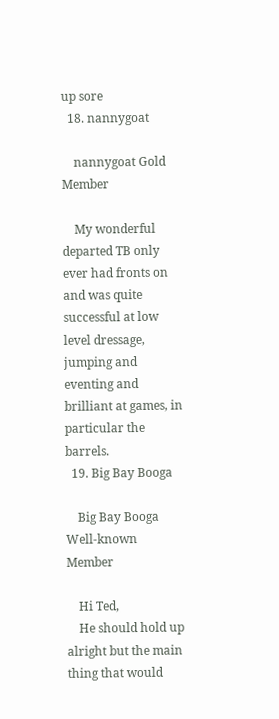up sore
  18. nannygoat

    nannygoat Gold Member

    My wonderful departed TB only ever had fronts on and was quite successful at low level dressage, jumping and eventing and brilliant at games, in particular the barrels.
  19. Big Bay Booga

    Big Bay Booga Well-known Member

    Hi Ted,
    He should hold up alright but the main thing that would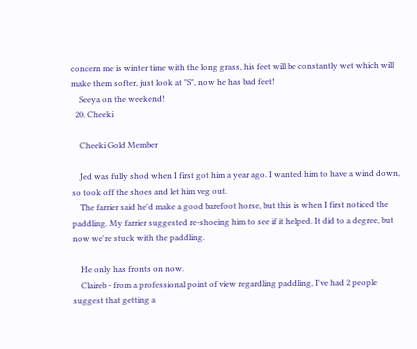concern me is winter time with the long grass, his feet will be constantly wet which will make them softer, just look at "S", now he has bad feet!
    Seeya on the weekend!
  20. Cheeki

    Cheeki Gold Member

    Jed was fully shod when I first got him a year ago. I wanted him to have a wind down, so took off the shoes and let him veg out.
    The farrier said he'd make a good barefoot horse, but this is when I first noticed the paddling. My farrier suggested re-shoeing him to see if it helped. It did to a degree, but now we're stuck with the paddling.

    He only has fronts on now.
    Claireb - from a professional point of view regardling paddling, I've had 2 people suggest that getting a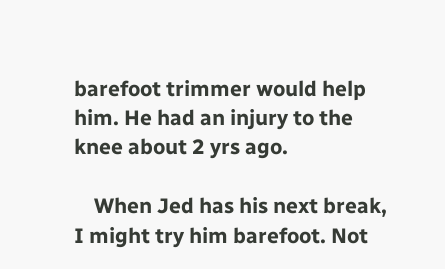barefoot trimmer would help him. He had an injury to the knee about 2 yrs ago.

    When Jed has his next break, I might try him barefoot. Not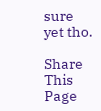sure yet tho.

Share This Page